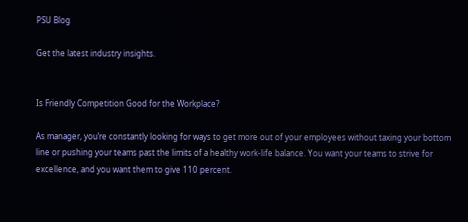PSU Blog

Get the latest industry insights.


Is Friendly Competition Good for the Workplace?

As manager, you’re constantly looking for ways to get more out of your employees without taxing your bottom line or pushing your teams past the limits of a healthy work-life balance. You want your teams to strive for excellence, and you want them to give 110 percent.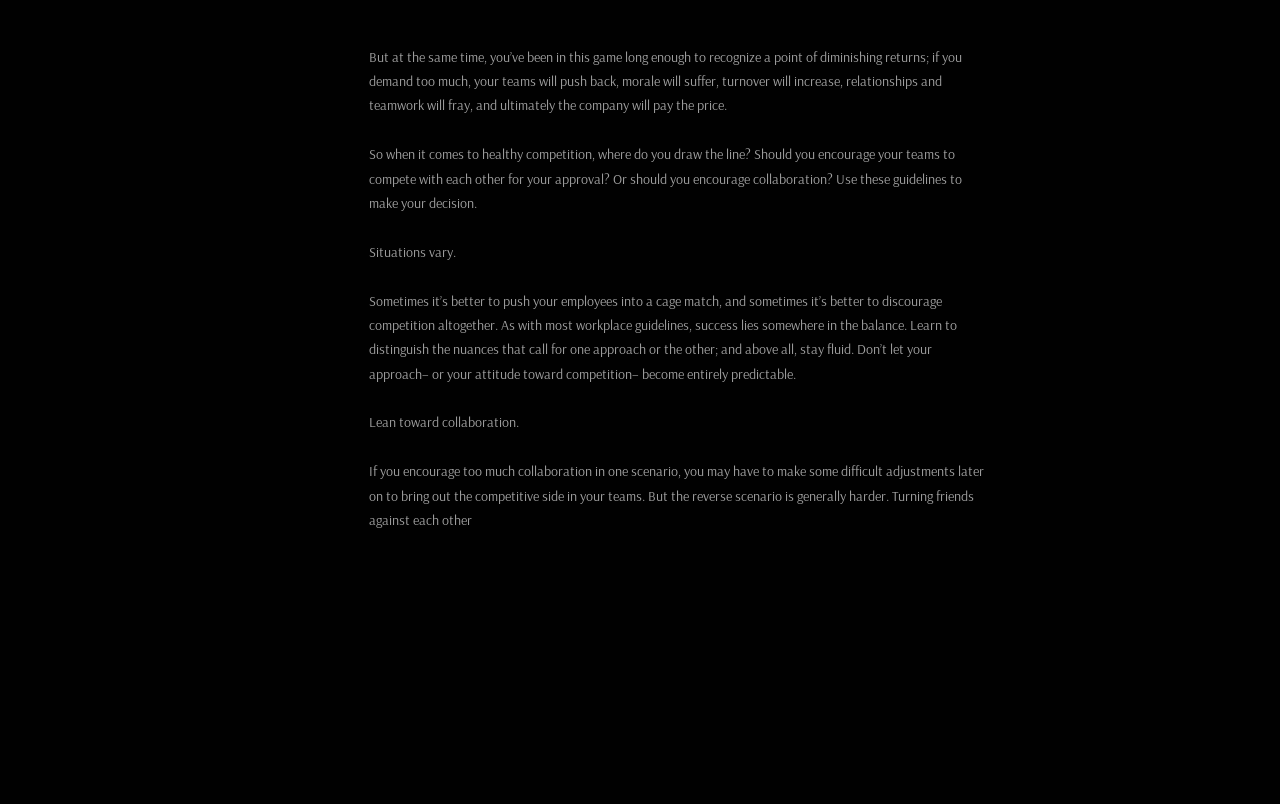But at the same time, you’ve been in this game long enough to recognize a point of diminishing returns; if you demand too much, your teams will push back, morale will suffer, turnover will increase, relationships and teamwork will fray, and ultimately the company will pay the price.

So when it comes to healthy competition, where do you draw the line? Should you encourage your teams to compete with each other for your approval? Or should you encourage collaboration? Use these guidelines to make your decision.

Situations vary.

Sometimes it’s better to push your employees into a cage match, and sometimes it’s better to discourage competition altogether. As with most workplace guidelines, success lies somewhere in the balance. Learn to distinguish the nuances that call for one approach or the other; and above all, stay fluid. Don’t let your approach– or your attitude toward competition– become entirely predictable.

Lean toward collaboration.

If you encourage too much collaboration in one scenario, you may have to make some difficult adjustments later on to bring out the competitive side in your teams. But the reverse scenario is generally harder. Turning friends against each other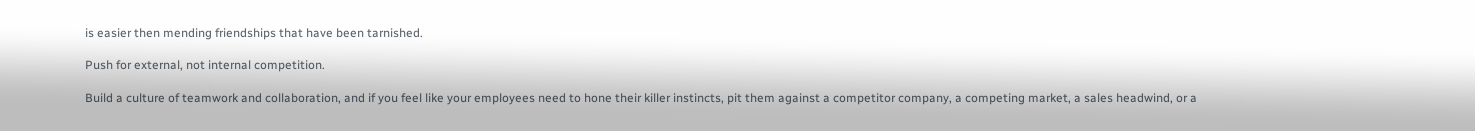is easier then mending friendships that have been tarnished.

Push for external, not internal competition.

Build a culture of teamwork and collaboration, and if you feel like your employees need to hone their killer instincts, pit them against a competitor company, a competing market, a sales headwind, or a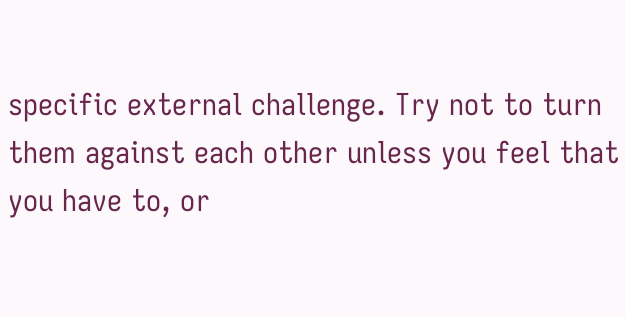specific external challenge. Try not to turn them against each other unless you feel that you have to, or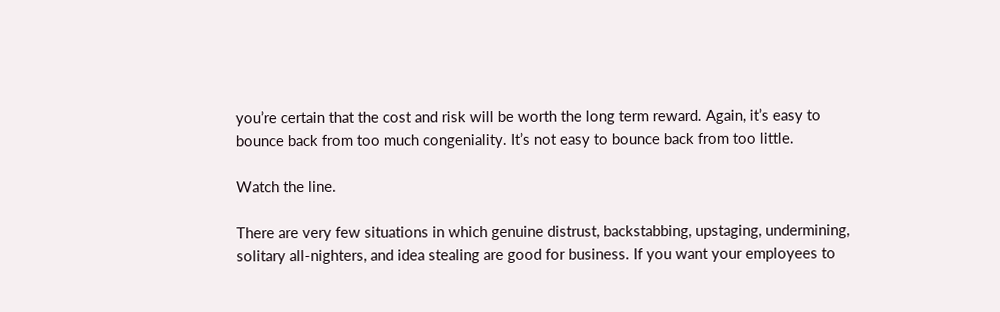you’re certain that the cost and risk will be worth the long term reward. Again, it’s easy to bounce back from too much congeniality. It’s not easy to bounce back from too little.

Watch the line.

There are very few situations in which genuine distrust, backstabbing, upstaging, undermining, solitary all-nighters, and idea stealing are good for business. If you want your employees to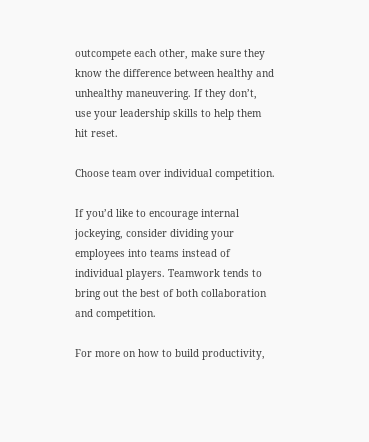outcompete each other, make sure they know the difference between healthy and unhealthy maneuvering. If they don’t, use your leadership skills to help them hit reset.

Choose team over individual competition.

If you’d like to encourage internal jockeying, consider dividing your employees into teams instead of individual players. Teamwork tends to bring out the best of both collaboration and competition.

For more on how to build productivity,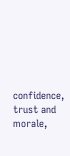confidence, trust and morale,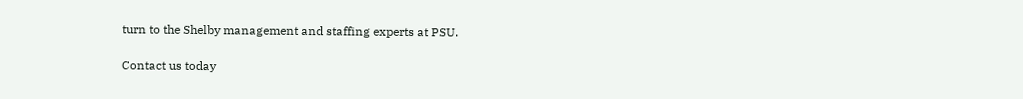turn to the Shelby management and staffing experts at PSU.

Contact us today